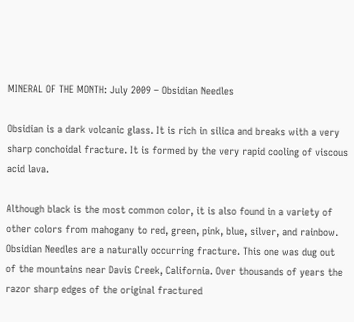MINERAL OF THE MONTH: July 2009 – Obsidian Needles

Obsidian is a dark volcanic glass. It is rich in silica and breaks with a very sharp conchoidal fracture. It is formed by the very rapid cooling of viscous acid lava.

Although black is the most common color, it is also found in a variety of other colors from mahogany to red, green, pink, blue, silver, and rainbow. Obsidian Needles are a naturally occurring fracture. This one was dug out of the mountains near Davis Creek, California. Over thousands of years the razor sharp edges of the original fractured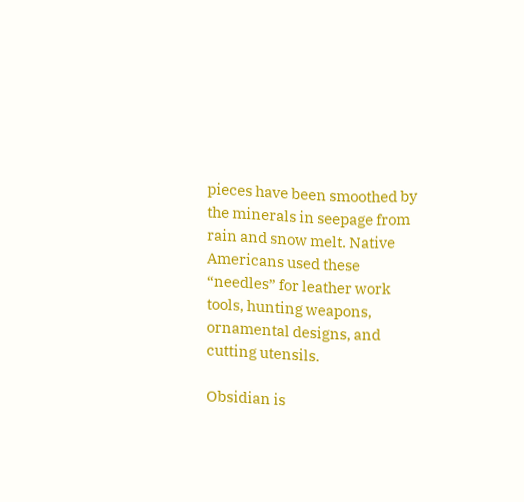pieces have been smoothed by the minerals in seepage from rain and snow melt. Native Americans used these “needles” for leather work tools, hunting weapons, ornamental designs, and cutting utensils.

Obsidian is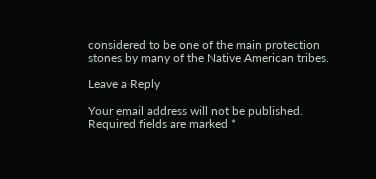considered to be one of the main protection stones by many of the Native American tribes.

Leave a Reply

Your email address will not be published. Required fields are marked *